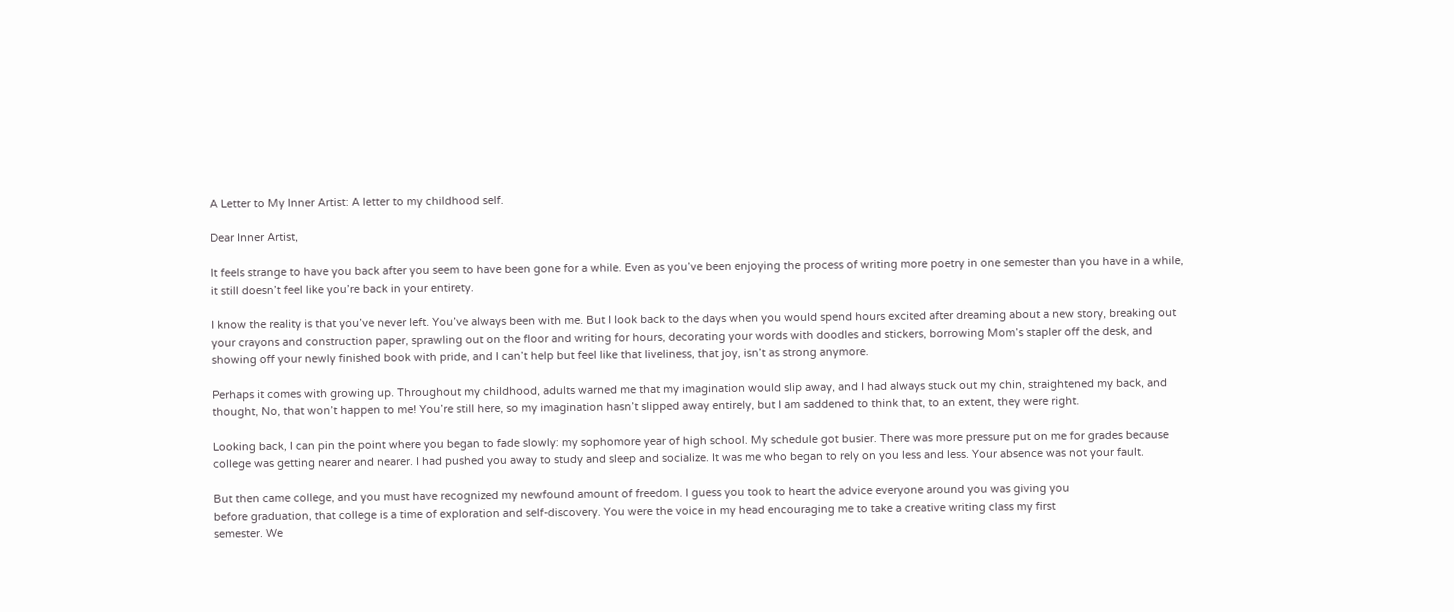A Letter to My Inner Artist: A letter to my childhood self.

Dear Inner Artist,

It feels strange to have you back after you seem to have been gone for a while. Even as you’ve been enjoying the process of writing more poetry in one semester than you have in a while, it still doesn’t feel like you’re back in your entirety.

I know the reality is that you’ve never left. You’ve always been with me. But I look back to the days when you would spend hours excited after dreaming about a new story, breaking out your crayons and construction paper, sprawling out on the floor and writing for hours, decorating your words with doodles and stickers, borrowing Mom’s stapler off the desk, and showing off your newly finished book with pride, and I can’t help but feel like that liveliness, that joy, isn’t as strong anymore.

Perhaps it comes with growing up. Throughout my childhood, adults warned me that my imagination would slip away, and I had always stuck out my chin, straightened my back, and thought, No, that won’t happen to me! You’re still here, so my imagination hasn’t slipped away entirely, but I am saddened to think that, to an extent, they were right.

Looking back, I can pin the point where you began to fade slowly: my sophomore year of high school. My schedule got busier. There was more pressure put on me for grades because college was getting nearer and nearer. I had pushed you away to study and sleep and socialize. It was me who began to rely on you less and less. Your absence was not your fault.

But then came college, and you must have recognized my newfound amount of freedom. I guess you took to heart the advice everyone around you was giving you
before graduation, that college is a time of exploration and self-discovery. You were the voice in my head encouraging me to take a creative writing class my first
semester. We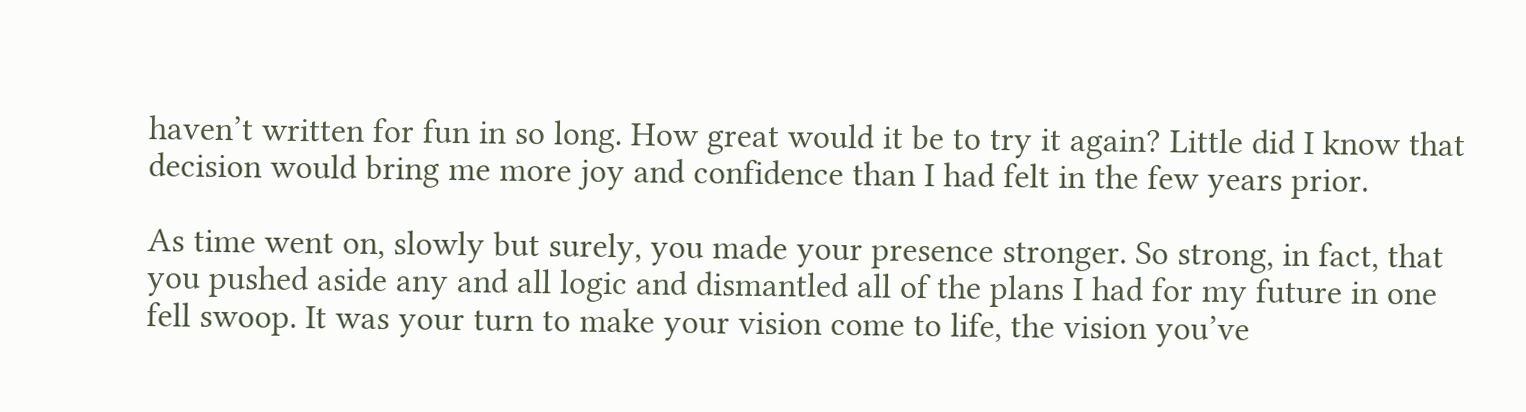haven’t written for fun in so long. How great would it be to try it again? Little did I know that decision would bring me more joy and confidence than I had felt in the few years prior.

As time went on, slowly but surely, you made your presence stronger. So strong, in fact, that you pushed aside any and all logic and dismantled all of the plans I had for my future in one fell swoop. It was your turn to make your vision come to life, the vision you’ve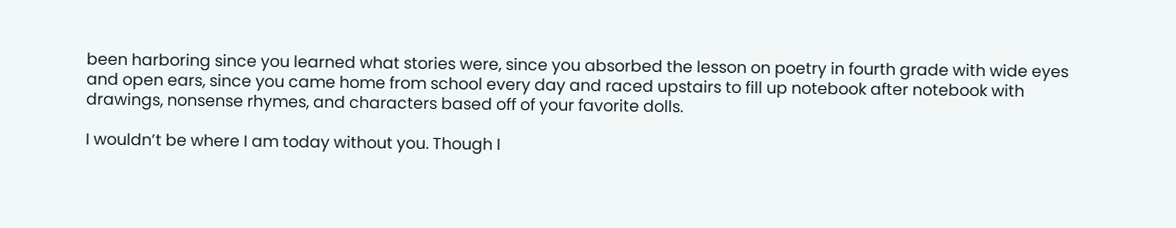been harboring since you learned what stories were, since you absorbed the lesson on poetry in fourth grade with wide eyes and open ears, since you came home from school every day and raced upstairs to fill up notebook after notebook with drawings, nonsense rhymes, and characters based off of your favorite dolls.

I wouldn’t be where I am today without you. Though I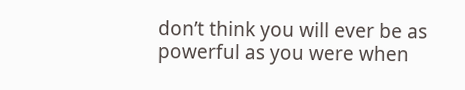don’t think you will ever be as powerful as you were when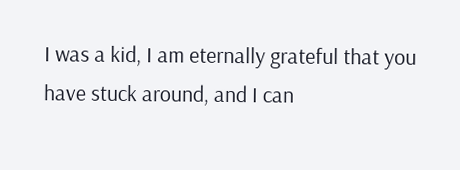I was a kid, I am eternally grateful that you have stuck around, and I can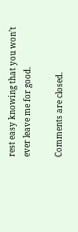rest easy knowing that you won’t ever leave me for good.

Comments are closed.